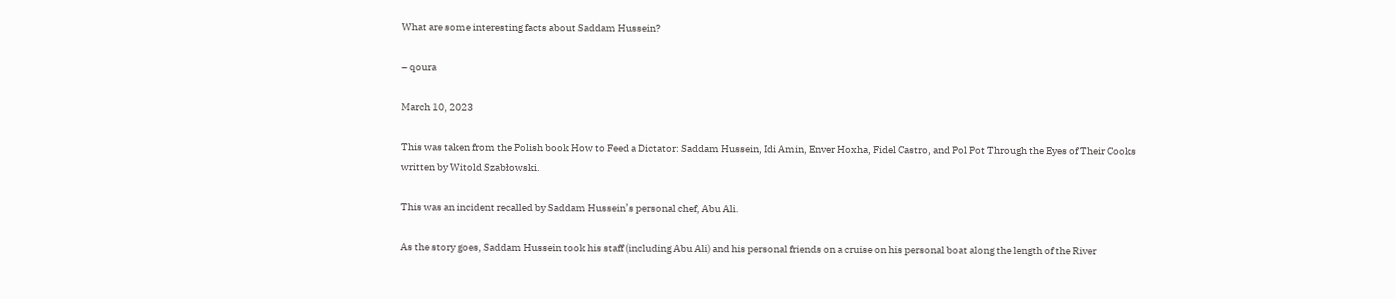What are some interesting facts about Saddam Hussein?

– qoura

March 10, 2023

This was taken from the Polish book How to Feed a Dictator: Saddam Hussein, Idi Amin, Enver Hoxha, Fidel Castro, and Pol Pot Through the Eyes of Their Cooks written by Witold Szabłowski.

This was an incident recalled by Saddam Hussein’s personal chef, Abu Ali.

As the story goes, Saddam Hussein took his staff (including Abu Ali) and his personal friends on a cruise on his personal boat along the length of the River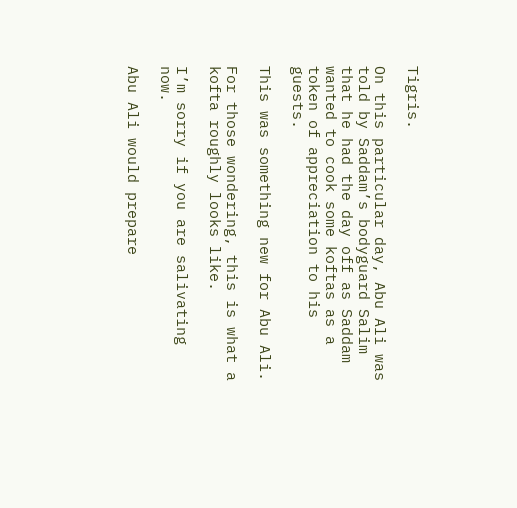Tigris.

On this particular day, Abu Ali was told by Saddam’s bodyguard Salim that he had the day off as Saddam wanted to cook some koftas as a token of appreciation to his guests.

This was something new for Abu Ali.

For those wondering, this is what a kofta roughly looks like.

I’m sorry if you are salivating now.

Abu Ali would prepare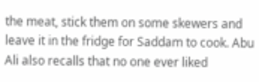the meat, stick them on some skewers and leave it in the fridge for Saddam to cook. Abu Ali also recalls that no one ever liked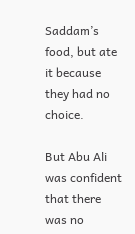Saddam’s food, but ate it because they had no choice.

But Abu Ali was confident that there was no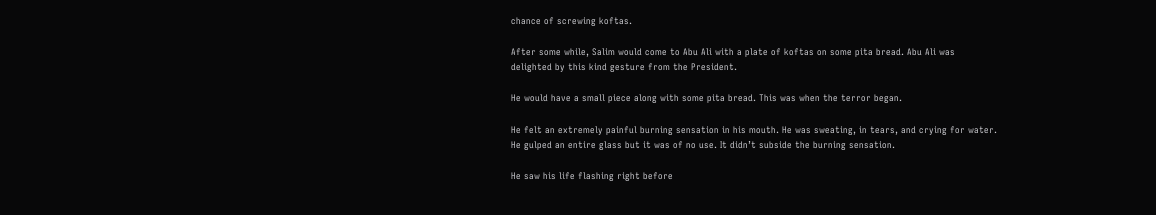chance of screwing koftas.

After some while, Salim would come to Abu Ali with a plate of koftas on some pita bread. Abu Ali was delighted by this kind gesture from the President.

He would have a small piece along with some pita bread. This was when the terror began.

He felt an extremely painful burning sensation in his mouth. He was sweating, in tears, and crying for water. He gulped an entire glass but it was of no use. It didn’t subside the burning sensation.

He saw his life flashing right before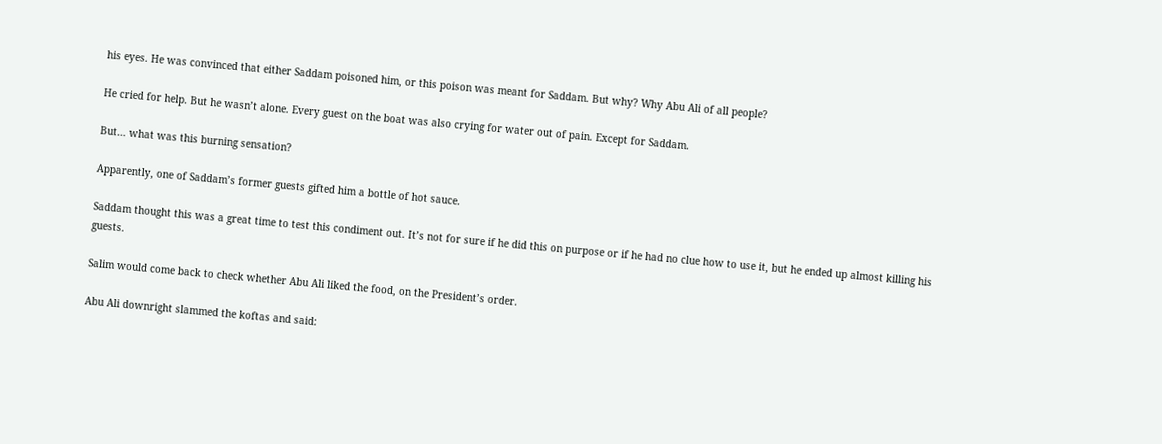his eyes. He was convinced that either Saddam poisoned him, or this poison was meant for Saddam. But why? Why Abu Ali of all people?

He cried for help. But he wasn’t alone. Every guest on the boat was also crying for water out of pain. Except for Saddam.

But… what was this burning sensation?

Apparently, one of Saddam’s former guests gifted him a bottle of hot sauce.

Saddam thought this was a great time to test this condiment out. It’s not for sure if he did this on purpose or if he had no clue how to use it, but he ended up almost killing his guests.

Salim would come back to check whether Abu Ali liked the food, on the President’s order.

Abu Ali downright slammed the koftas and said: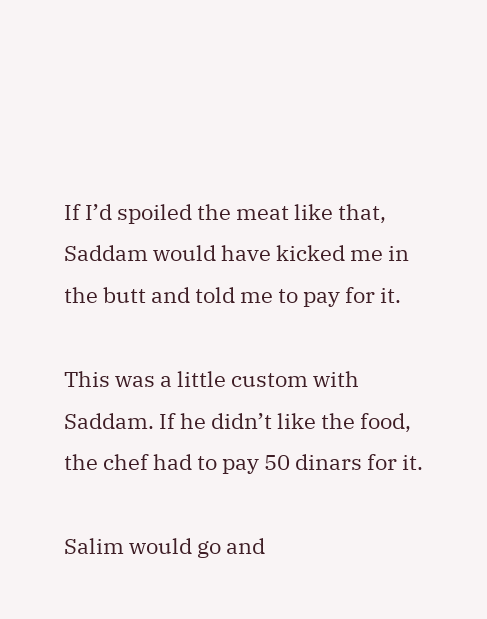If I’d spoiled the meat like that, Saddam would have kicked me in the butt and told me to pay for it.

This was a little custom with Saddam. If he didn’t like the food, the chef had to pay 50 dinars for it.

Salim would go and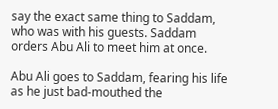say the exact same thing to Saddam, who was with his guests. Saddam orders Abu Ali to meet him at once.

Abu Ali goes to Saddam, fearing his life as he just bad-mouthed the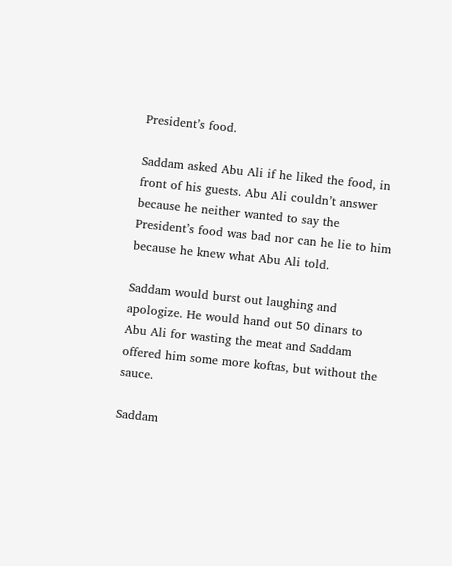President’s food.

Saddam asked Abu Ali if he liked the food, in front of his guests. Abu Ali couldn’t answer because he neither wanted to say the President’s food was bad nor can he lie to him because he knew what Abu Ali told.

Saddam would burst out laughing and apologize. He would hand out 50 dinars to Abu Ali for wasting the meat and Saddam offered him some more koftas, but without the sauce.

Saddam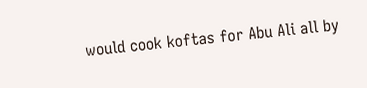would cook koftas for Abu Ali all by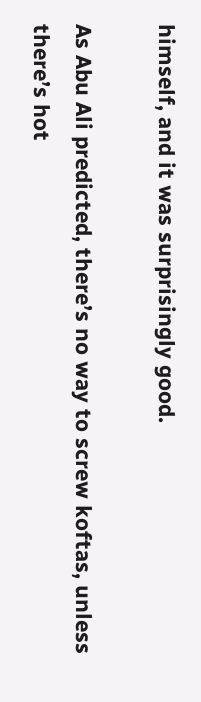himself, and it was surprisingly good.

As Abu Ali predicted, there’s no way to screw koftas, unless there’s hot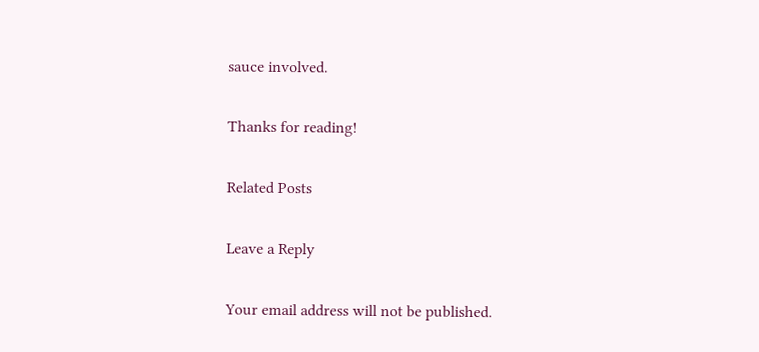sauce involved.

Thanks for reading!

Related Posts

Leave a Reply

Your email address will not be published.